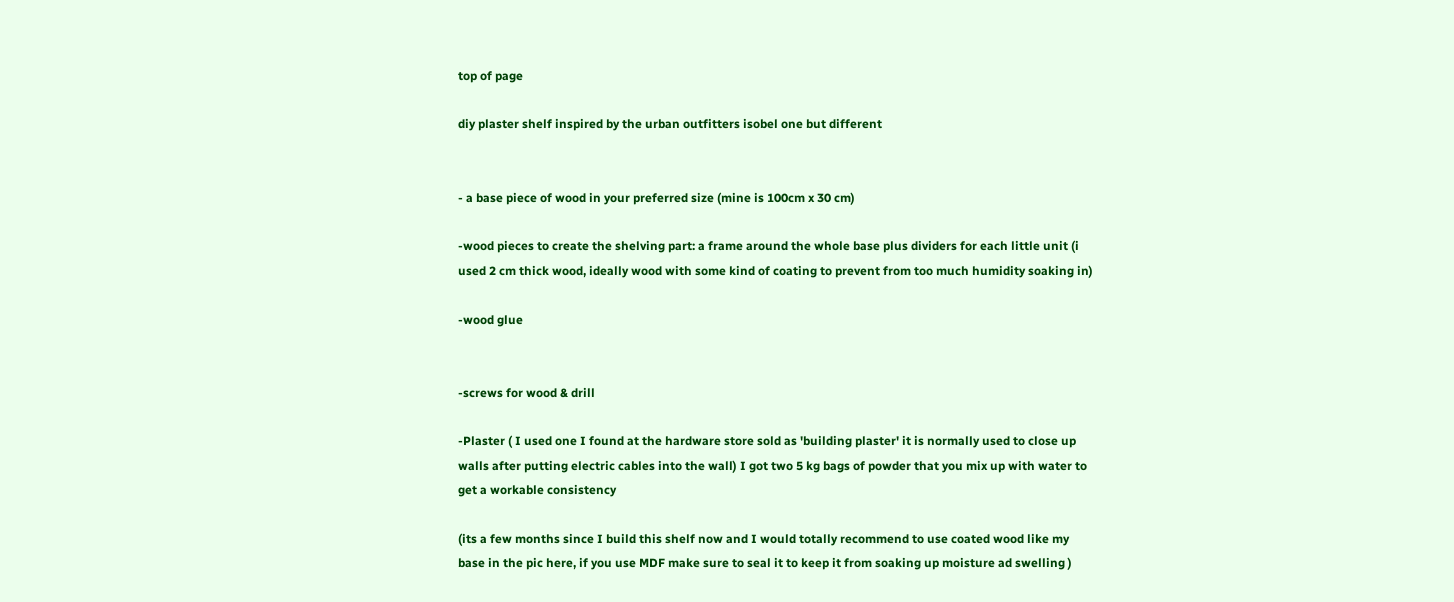top of page

diy plaster shelf inspired by the urban outfitters isobel one but different


- a base piece of wood in your preferred size (mine is 100cm x 30 cm)

-wood pieces to create the shelving part: a frame around the whole base plus dividers for each little unit (i used 2 cm thick wood, ideally wood with some kind of coating to prevent from too much humidity soaking in)

-wood glue


-screws for wood & drill

-Plaster ( I used one I found at the hardware store sold as 'building plaster' it is normally used to close up walls after putting electric cables into the wall) I got two 5 kg bags of powder that you mix up with water to get a workable consistency

(its a few months since I build this shelf now and I would totally recommend to use coated wood like my base in the pic here, if you use MDF make sure to seal it to keep it from soaking up moisture ad swelling )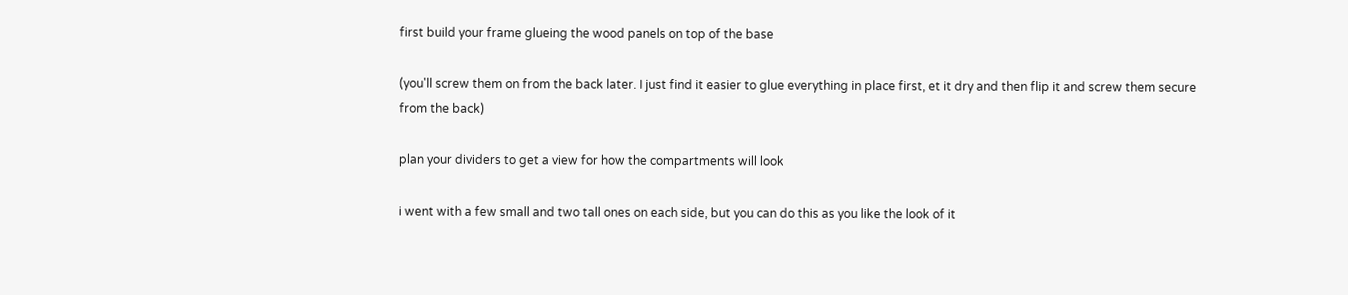first build your frame glueing the wood panels on top of the base

(you'll screw them on from the back later. I just find it easier to glue everything in place first, et it dry and then flip it and screw them secure from the back)

plan your dividers to get a view for how the compartments will look

i went with a few small and two tall ones on each side, but you can do this as you like the look of it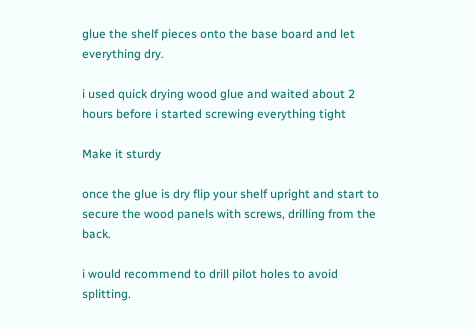glue the shelf pieces onto the base board and let everything dry.

i used quick drying wood glue and waited about 2 hours before i started screwing everything tight

Make it sturdy

once the glue is dry flip your shelf upright and start to secure the wood panels with screws, drilling from the back.

i would recommend to drill pilot holes to avoid splitting.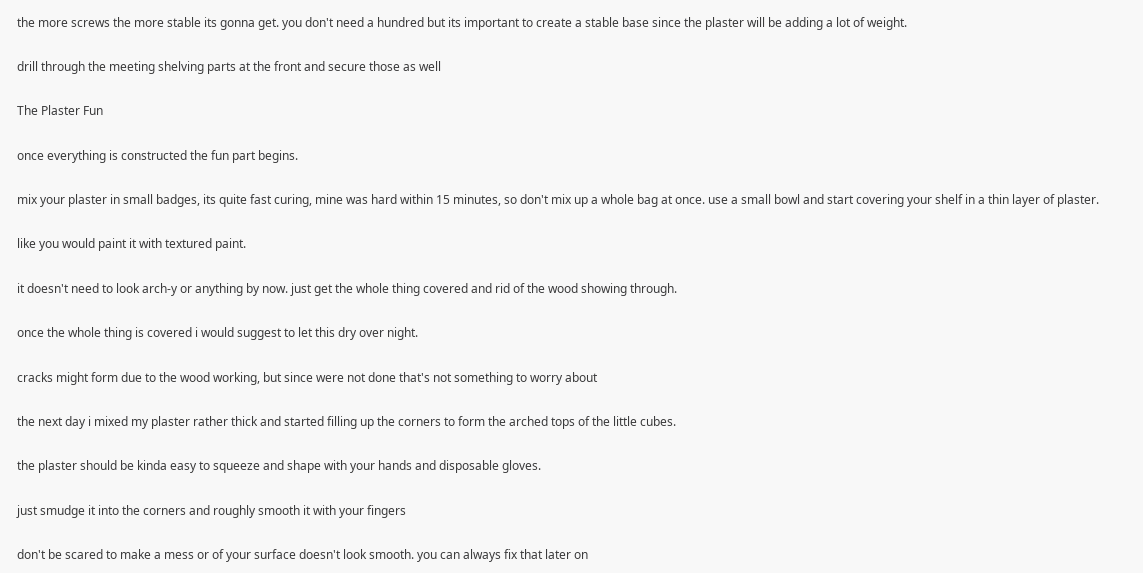the more screws the more stable its gonna get. you don't need a hundred but its important to create a stable base since the plaster will be adding a lot of weight.

drill through the meeting shelving parts at the front and secure those as well

The Plaster Fun

once everything is constructed the fun part begins.

mix your plaster in small badges, its quite fast curing, mine was hard within 15 minutes, so don't mix up a whole bag at once. use a small bowl and start covering your shelf in a thin layer of plaster.

like you would paint it with textured paint.

it doesn't need to look arch-y or anything by now. just get the whole thing covered and rid of the wood showing through.

once the whole thing is covered i would suggest to let this dry over night.

cracks might form due to the wood working, but since were not done that's not something to worry about

the next day i mixed my plaster rather thick and started filling up the corners to form the arched tops of the little cubes.

the plaster should be kinda easy to squeeze and shape with your hands and disposable gloves.

just smudge it into the corners and roughly smooth it with your fingers

don't be scared to make a mess or of your surface doesn't look smooth. you can always fix that later on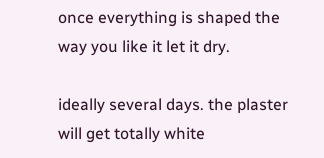once everything is shaped the way you like it let it dry.

ideally several days. the plaster will get totally white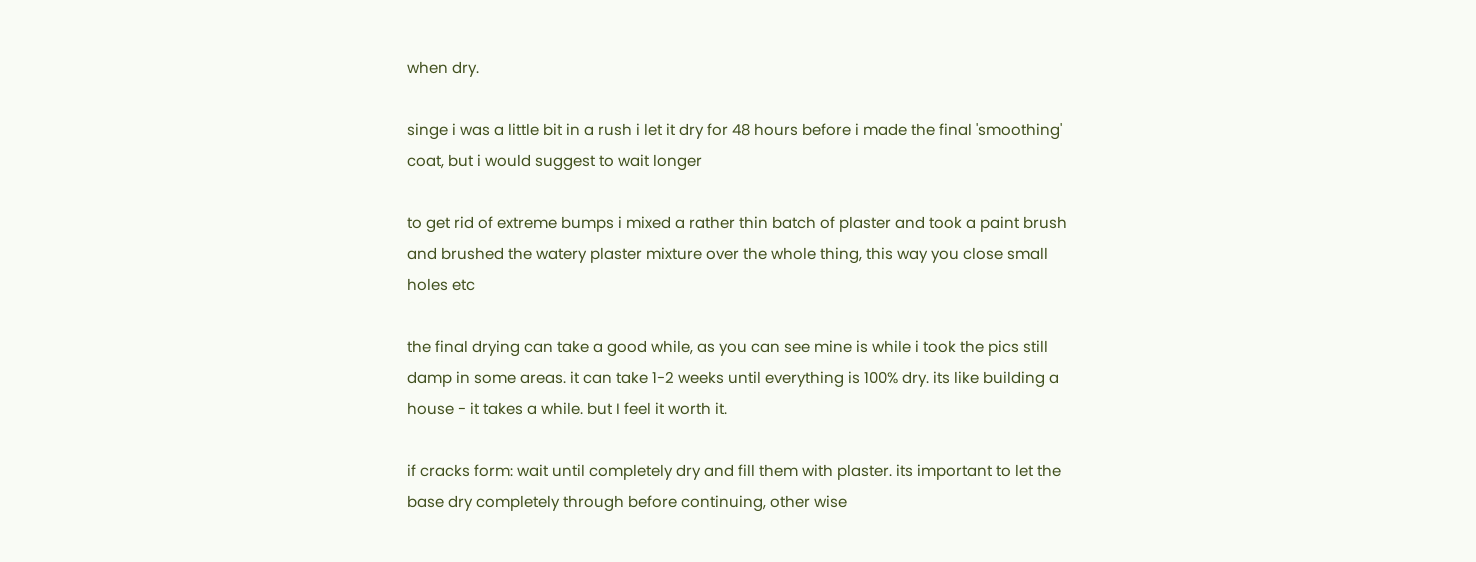when dry.

singe i was a little bit in a rush i let it dry for 48 hours before i made the final 'smoothing' coat, but i would suggest to wait longer

to get rid of extreme bumps i mixed a rather thin batch of plaster and took a paint brush and brushed the watery plaster mixture over the whole thing, this way you close small holes etc

the final drying can take a good while, as you can see mine is while i took the pics still damp in some areas. it can take 1-2 weeks until everything is 100% dry. its like building a house - it takes a while. but I feel it worth it.

if cracks form: wait until completely dry and fill them with plaster. its important to let the base dry completely through before continuing, other wise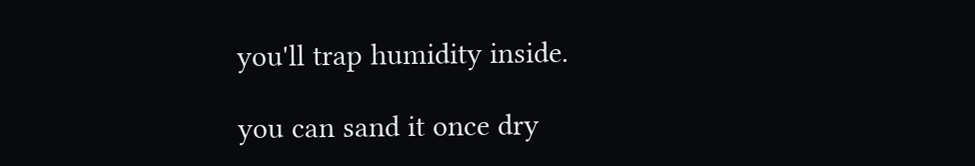you'll trap humidity inside.

you can sand it once dry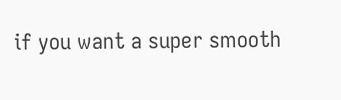if you want a super smooth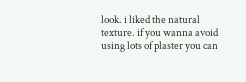look. i liked the natural texture. if you wanna avoid using lots of plaster you can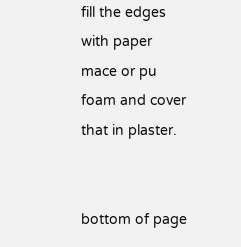fill the edges with paper mace or pu foam and cover that in plaster.


bottom of page